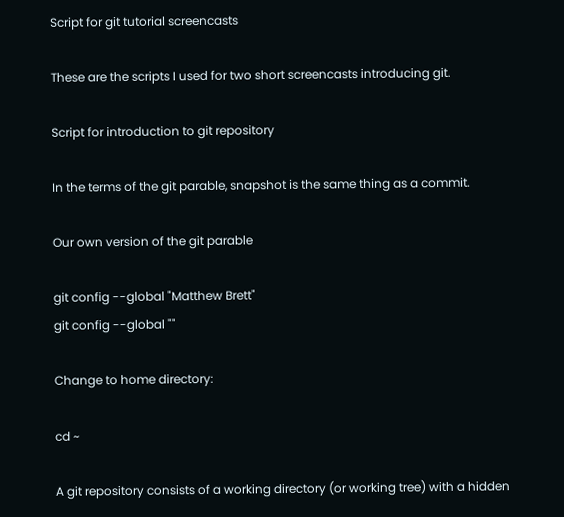Script for git tutorial screencasts

These are the scripts I used for two short screencasts introducing git.

Script for introduction to git repository

In the terms of the git parable, snapshot is the same thing as a commit.

Our own version of the git parable

git config --global "Matthew Brett"
git config --global ""

Change to home directory:

cd ~

A git repository consists of a working directory (or working tree) with a hidden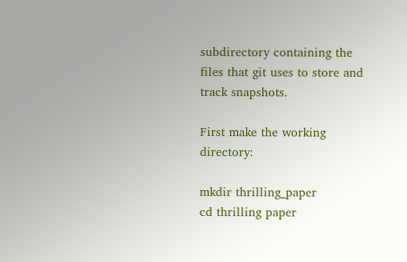subdirectory containing the files that git uses to store and track snapshots.

First make the working directory:

mkdir thrilling_paper
cd thrilling paper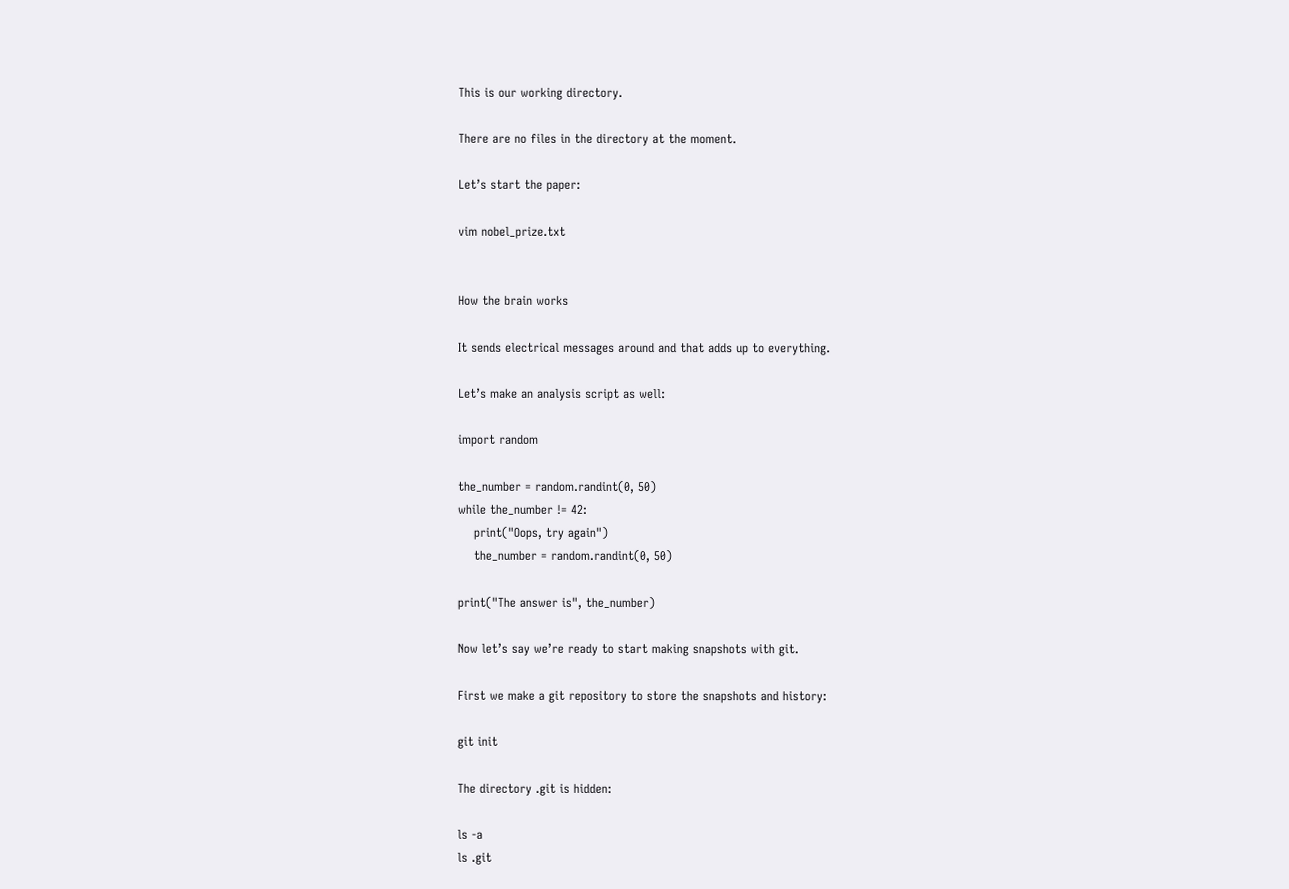This is our working directory.

There are no files in the directory at the moment.

Let’s start the paper:

vim nobel_prize.txt


How the brain works

It sends electrical messages around and that adds up to everything.

Let’s make an analysis script as well:

import random

the_number = random.randint(0, 50)
while the_number != 42:
    print("Oops, try again")
    the_number = random.randint(0, 50)

print("The answer is", the_number)

Now let’s say we’re ready to start making snapshots with git.

First we make a git repository to store the snapshots and history:

git init

The directory .git is hidden:

ls -a
ls .git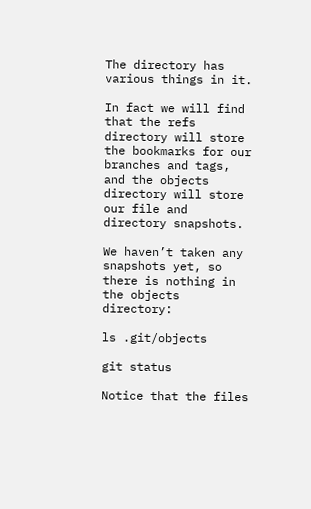The directory has various things in it.

In fact we will find that the refs directory will store the bookmarks for our branches and tags, and the objects directory will store our file and directory snapshots.

We haven’t taken any snapshots yet, so there is nothing in the objects directory:

ls .git/objects

git status

Notice that the files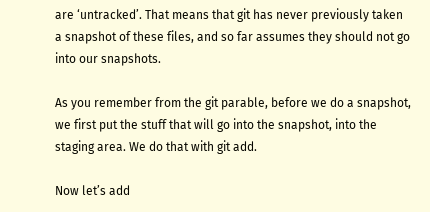are ‘untracked’. That means that git has never previously taken a snapshot of these files, and so far assumes they should not go into our snapshots.

As you remember from the git parable, before we do a snapshot, we first put the stuff that will go into the snapshot, into the staging area. We do that with git add.

Now let’s add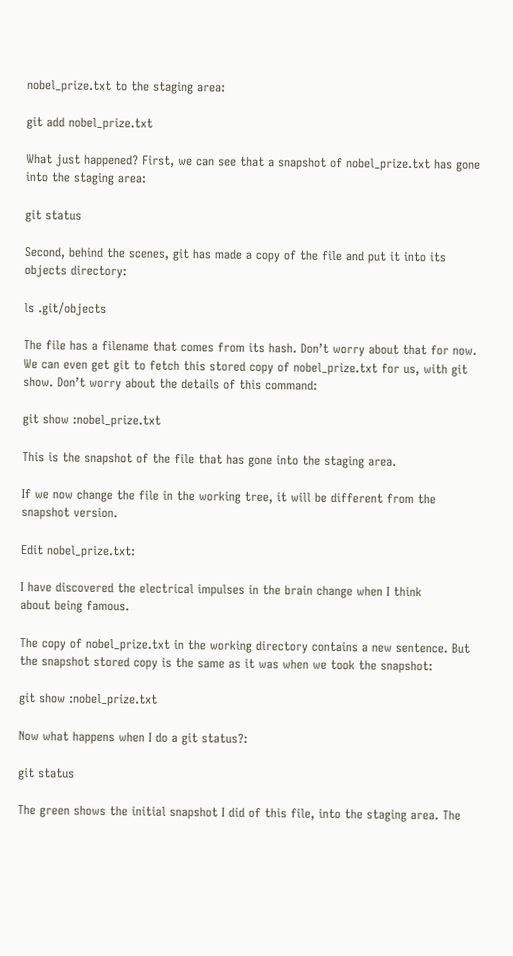nobel_prize.txt to the staging area:

git add nobel_prize.txt

What just happened? First, we can see that a snapshot of nobel_prize.txt has gone into the staging area:

git status

Second, behind the scenes, git has made a copy of the file and put it into its objects directory:

ls .git/objects

The file has a filename that comes from its hash. Don’t worry about that for now. We can even get git to fetch this stored copy of nobel_prize.txt for us, with git show. Don’t worry about the details of this command:

git show :nobel_prize.txt

This is the snapshot of the file that has gone into the staging area.

If we now change the file in the working tree, it will be different from the snapshot version.

Edit nobel_prize.txt:

I have discovered the electrical impulses in the brain change when I think
about being famous.

The copy of nobel_prize.txt in the working directory contains a new sentence. But the snapshot stored copy is the same as it was when we took the snapshot:

git show :nobel_prize.txt

Now what happens when I do a git status?:

git status

The green shows the initial snapshot I did of this file, into the staging area. The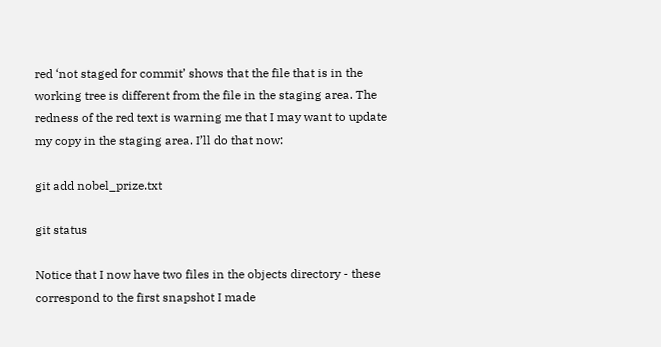red ‘not staged for commit’ shows that the file that is in the working tree is different from the file in the staging area. The redness of the red text is warning me that I may want to update my copy in the staging area. I’ll do that now:

git add nobel_prize.txt

git status

Notice that I now have two files in the objects directory - these correspond to the first snapshot I made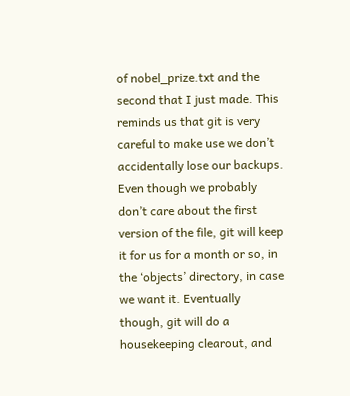of nobel_prize.txt and the second that I just made. This reminds us that git is very careful to make use we don’t accidentally lose our backups. Even though we probably don’t care about the first version of the file, git will keep it for us for a month or so, in the ‘objects’ directory, in case we want it. Eventually though, git will do a housekeeping clearout, and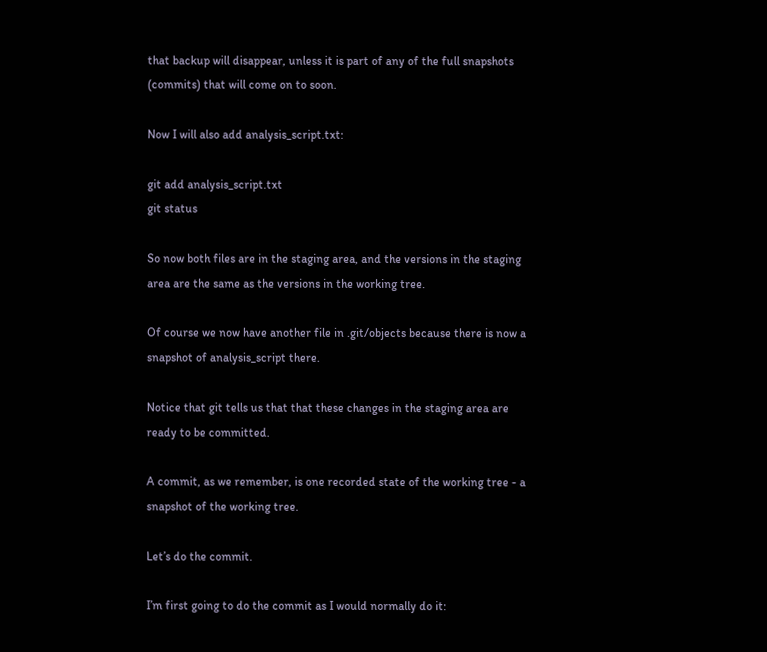that backup will disappear, unless it is part of any of the full snapshots (commits) that will come on to soon.

Now I will also add analysis_script.txt:

git add analysis_script.txt
git status

So now both files are in the staging area, and the versions in the staging area are the same as the versions in the working tree.

Of course we now have another file in .git/objects because there is now a snapshot of analysis_script there.

Notice that git tells us that that these changes in the staging area are ready to be committed.

A commit, as we remember, is one recorded state of the working tree - a snapshot of the working tree.

Let’s do the commit.

I’m first going to do the commit as I would normally do it: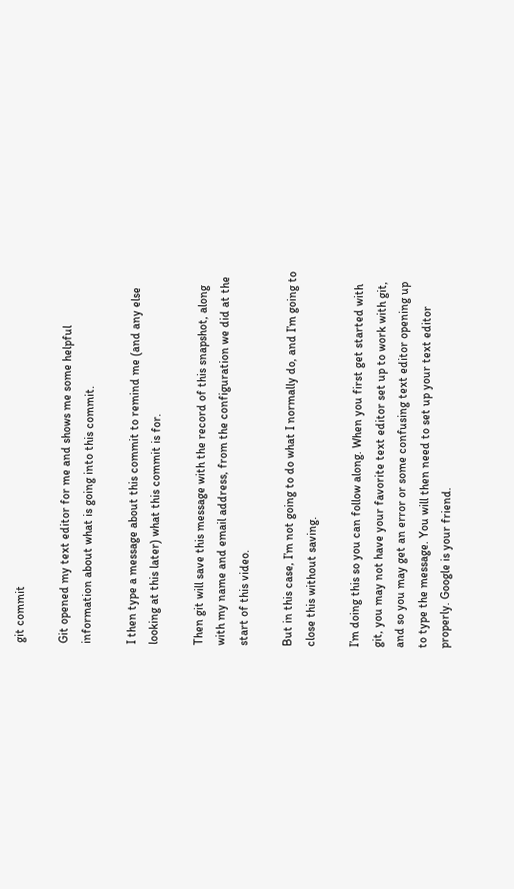git commit

Git opened my text editor for me and shows me some helpful information about what is going into this commit.

I then type a message about this commit to remind me (and any else looking at this later) what this commit is for.

Then git will save this message with the record of this snapshot, along with my name and email address, from the configuration we did at the start of this video.

But in this case, I’m not going to do what I normally do, and I’m going to close this without saving.

I’m doing this so you can follow along. When you first get started with git, you may not have your favorite text editor set up to work with git, and so you may get an error or some confusing text editor opening up to type the message. You will then need to set up your text editor properly. Google is your friend.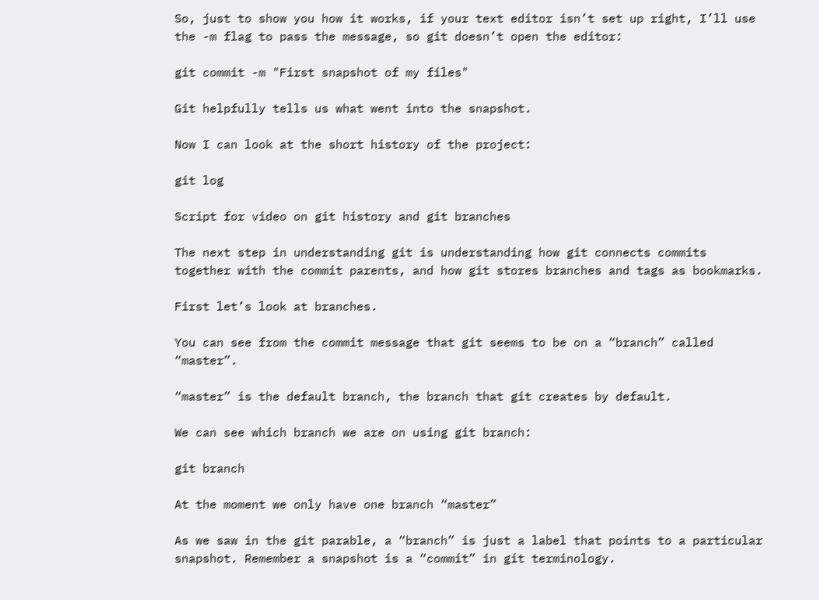So, just to show you how it works, if your text editor isn’t set up right, I’ll use the -m flag to pass the message, so git doesn’t open the editor:

git commit -m "First snapshot of my files"

Git helpfully tells us what went into the snapshot.

Now I can look at the short history of the project:

git log

Script for video on git history and git branches

The next step in understanding git is understanding how git connects commits together with the commit parents, and how git stores branches and tags as bookmarks.

First let’s look at branches.

You can see from the commit message that git seems to be on a “branch” called “master”.

“master” is the default branch, the branch that git creates by default.

We can see which branch we are on using git branch:

git branch

At the moment we only have one branch “master”

As we saw in the git parable, a “branch” is just a label that points to a particular snapshot. Remember a snapshot is a “commit” in git terminology.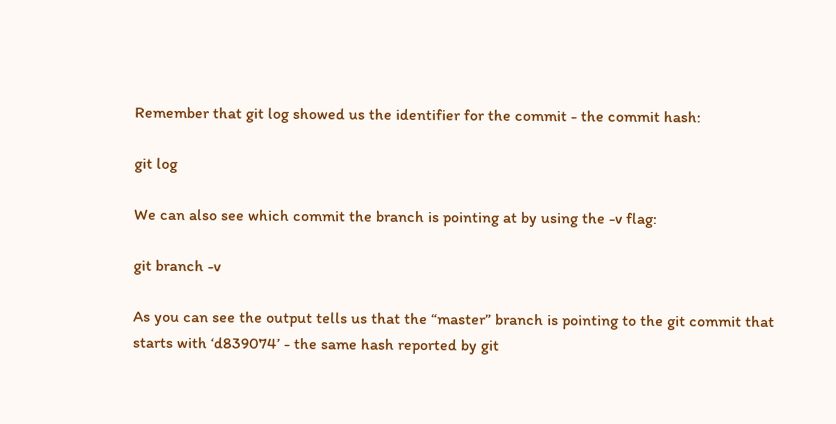Remember that git log showed us the identifier for the commit - the commit hash:

git log

We can also see which commit the branch is pointing at by using the -v flag:

git branch -v

As you can see the output tells us that the “master” branch is pointing to the git commit that starts with ‘d839074’ - the same hash reported by git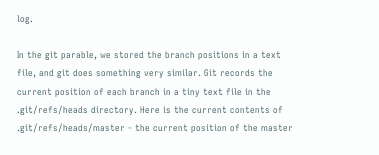log.

In the git parable, we stored the branch positions in a text file, and git does something very similar. Git records the current position of each branch in a tiny text file in the .git/refs/heads directory. Here is the current contents of .git/refs/heads/master - the current position of the master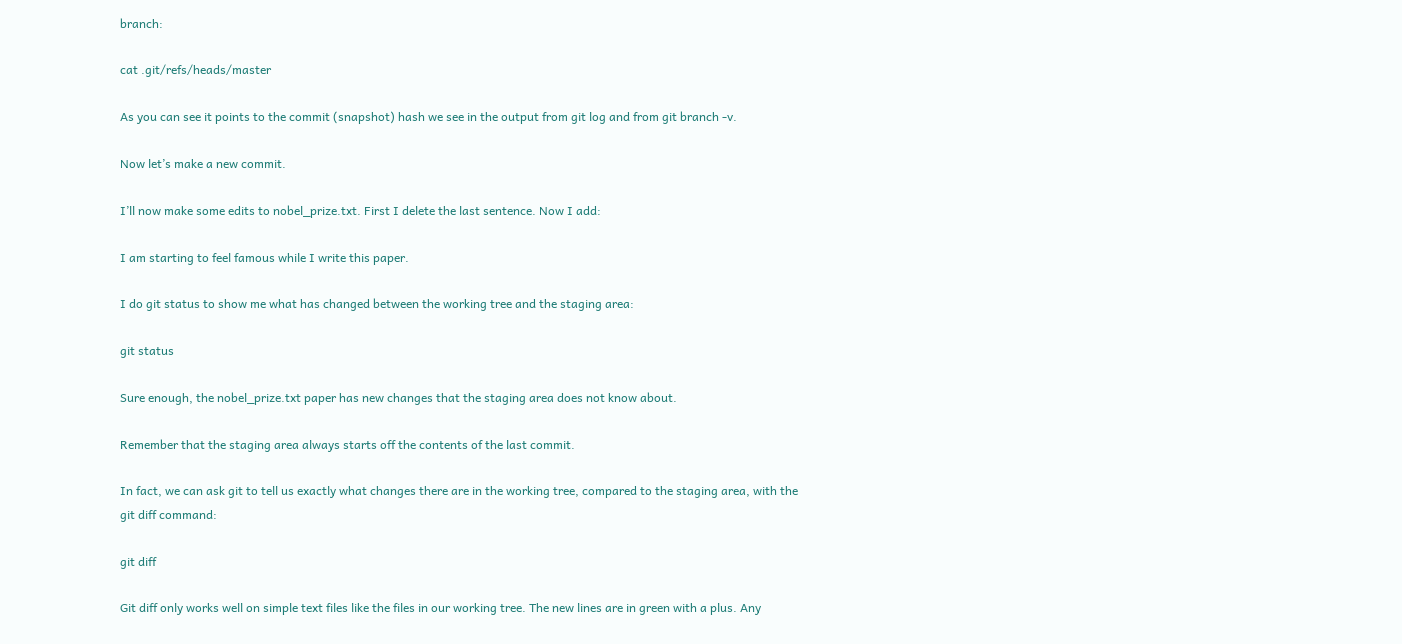branch:

cat .git/refs/heads/master

As you can see it points to the commit (snapshot) hash we see in the output from git log and from git branch -v.

Now let’s make a new commit.

I’ll now make some edits to nobel_prize.txt. First I delete the last sentence. Now I add:

I am starting to feel famous while I write this paper.

I do git status to show me what has changed between the working tree and the staging area:

git status

Sure enough, the nobel_prize.txt paper has new changes that the staging area does not know about.

Remember that the staging area always starts off the contents of the last commit.

In fact, we can ask git to tell us exactly what changes there are in the working tree, compared to the staging area, with the git diff command:

git diff

Git diff only works well on simple text files like the files in our working tree. The new lines are in green with a plus. Any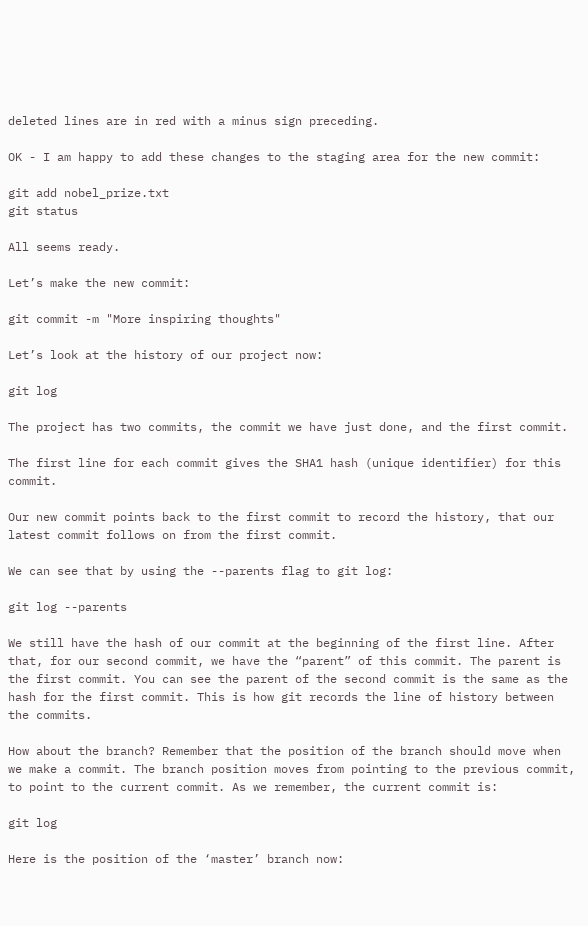deleted lines are in red with a minus sign preceding.

OK - I am happy to add these changes to the staging area for the new commit:

git add nobel_prize.txt
git status

All seems ready.

Let’s make the new commit:

git commit -m "More inspiring thoughts"

Let’s look at the history of our project now:

git log

The project has two commits, the commit we have just done, and the first commit.

The first line for each commit gives the SHA1 hash (unique identifier) for this commit.

Our new commit points back to the first commit to record the history, that our latest commit follows on from the first commit.

We can see that by using the --parents flag to git log:

git log --parents

We still have the hash of our commit at the beginning of the first line. After that, for our second commit, we have the “parent” of this commit. The parent is the first commit. You can see the parent of the second commit is the same as the hash for the first commit. This is how git records the line of history between the commits.

How about the branch? Remember that the position of the branch should move when we make a commit. The branch position moves from pointing to the previous commit, to point to the current commit. As we remember, the current commit is:

git log

Here is the position of the ‘master’ branch now: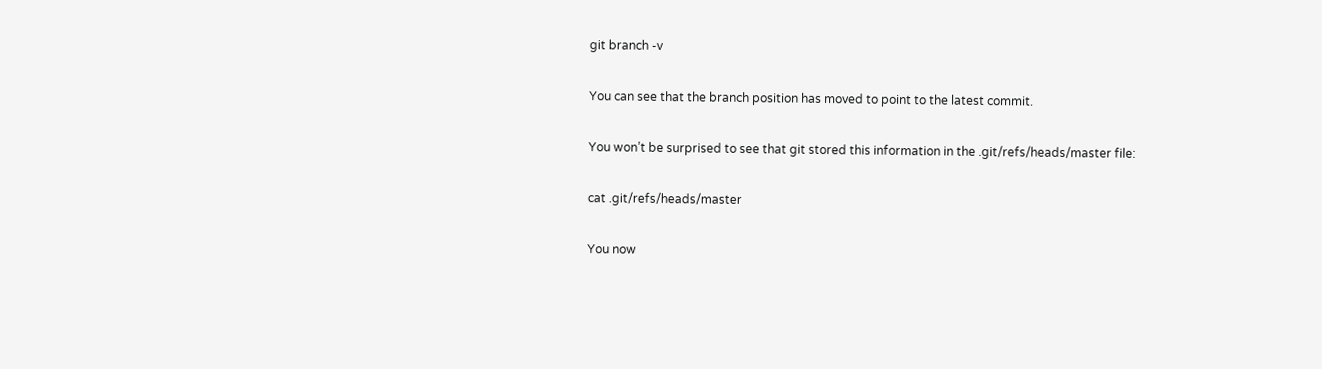git branch -v

You can see that the branch position has moved to point to the latest commit.

You won’t be surprised to see that git stored this information in the .git/refs/heads/master file:

cat .git/refs/heads/master

You now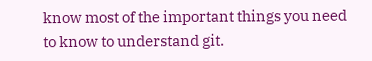know most of the important things you need to know to understand git.